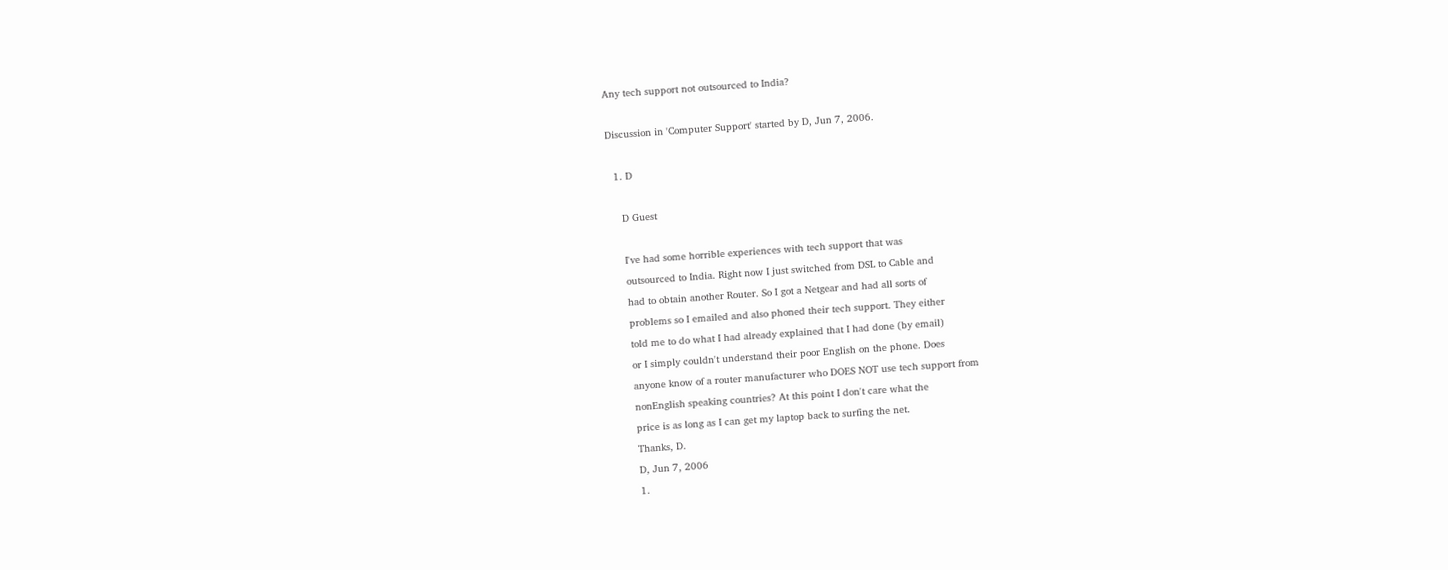Any tech support not outsourced to India?

Discussion in 'Computer Support' started by D, Jun 7, 2006.

  1. D

    D Guest

    I've had some horrible experiences with tech support that was
    outsourced to India. Right now I just switched from DSL to Cable and
    had to obtain another Router. So I got a Netgear and had all sorts of
    problems so I emailed and also phoned their tech support. They either
    told me to do what I had already explained that I had done (by email)
    or I simply couldn't understand their poor English on the phone. Does
    anyone know of a router manufacturer who DOES NOT use tech support from
    nonEnglish speaking countries? At this point I don't care what the
    price is as long as I can get my laptop back to surfing the net.
    Thanks, D.
    D, Jun 7, 2006
    1.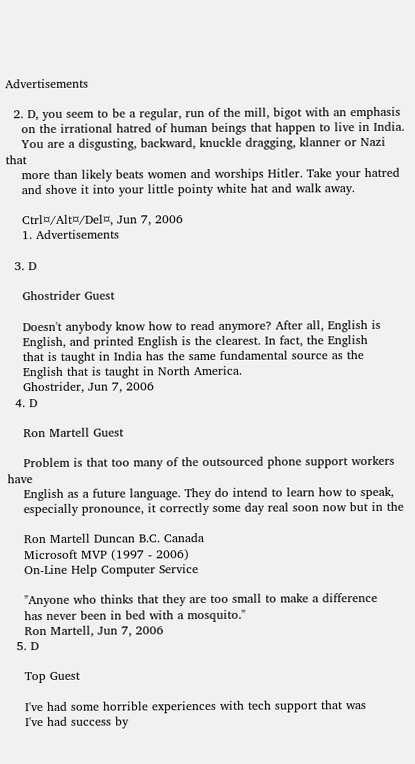Advertisements

  2. D, you seem to be a regular, run of the mill, bigot with an emphasis
    on the irrational hatred of human beings that happen to live in India.
    You are a disgusting, backward, knuckle dragging, klanner or Nazi that
    more than likely beats women and worships Hitler. Take your hatred
    and shove it into your little pointy white hat and walk away.

    Ctrl¤/Alt¤/Del¤, Jun 7, 2006
    1. Advertisements

  3. D

    Ghostrider Guest

    Doesn't anybody know how to read anymore? After all, English is
    English, and printed English is the clearest. In fact, the English
    that is taught in India has the same fundamental source as the
    English that is taught in North America.
    Ghostrider, Jun 7, 2006
  4. D

    Ron Martell Guest

    Problem is that too many of the outsourced phone support workers have
    English as a future language. They do intend to learn how to speak,
    especially pronounce, it correctly some day real soon now but in the

    Ron Martell Duncan B.C. Canada
    Microsoft MVP (1997 - 2006)
    On-Line Help Computer Service

    "Anyone who thinks that they are too small to make a difference
    has never been in bed with a mosquito."
    Ron Martell, Jun 7, 2006
  5. D

    Top Guest

    I've had some horrible experiences with tech support that was
    I've had success by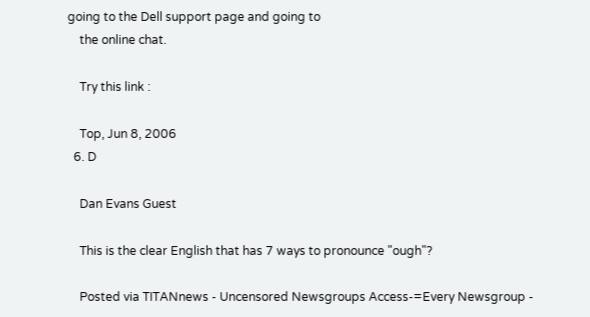going to the Dell support page and going to
    the online chat.

    Try this link :

    Top, Jun 8, 2006
  6. D

    Dan Evans Guest

    This is the clear English that has 7 ways to pronounce "ough"?

    Posted via TITANnews - Uncensored Newsgroups Access-=Every Newsgroup -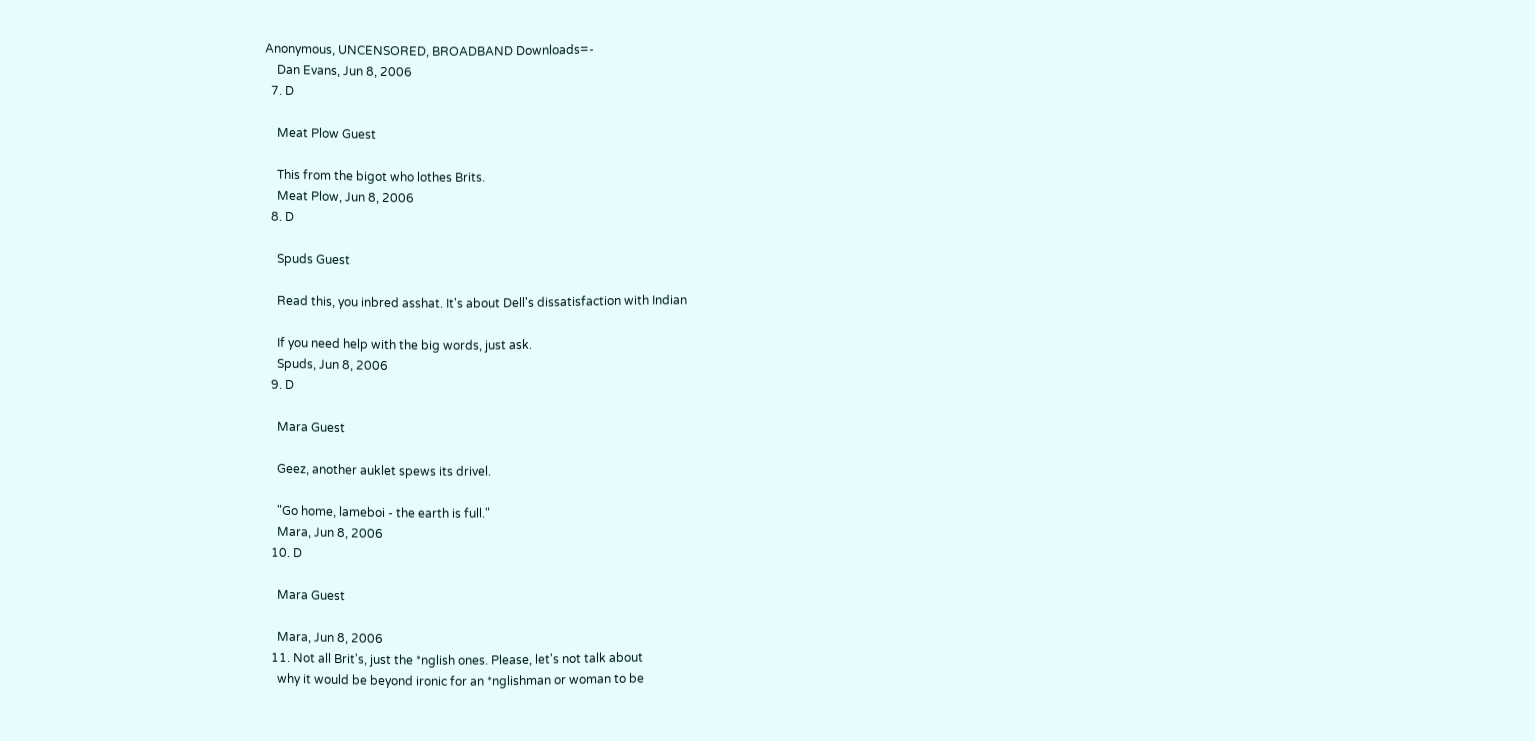Anonymous, UNCENSORED, BROADBAND Downloads=-
    Dan Evans, Jun 8, 2006
  7. D

    Meat Plow Guest

    This from the bigot who lothes Brits.
    Meat Plow, Jun 8, 2006
  8. D

    Spuds Guest

    Read this, you inbred asshat. It's about Dell's dissatisfaction with Indian

    If you need help with the big words, just ask.
    Spuds, Jun 8, 2006
  9. D

    Mara Guest

    Geez, another auklet spews its drivel.

    "Go home, lameboi - the earth is full."
    Mara, Jun 8, 2006
  10. D

    Mara Guest

    Mara, Jun 8, 2006
  11. Not all Brit's, just the *nglish ones. Please, let's not talk about
    why it would be beyond ironic for an *nglishman or woman to be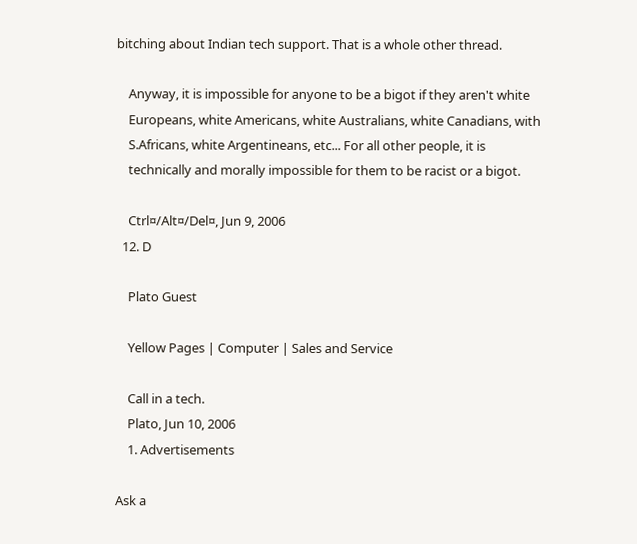bitching about Indian tech support. That is a whole other thread.

    Anyway, it is impossible for anyone to be a bigot if they aren't white
    Europeans, white Americans, white Australians, white Canadians, with
    S.Africans, white Argentineans, etc... For all other people, it is
    technically and morally impossible for them to be racist or a bigot.

    Ctrl¤/Alt¤/Del¤, Jun 9, 2006
  12. D

    Plato Guest

    Yellow Pages | Computer | Sales and Service

    Call in a tech.
    Plato, Jun 10, 2006
    1. Advertisements

Ask a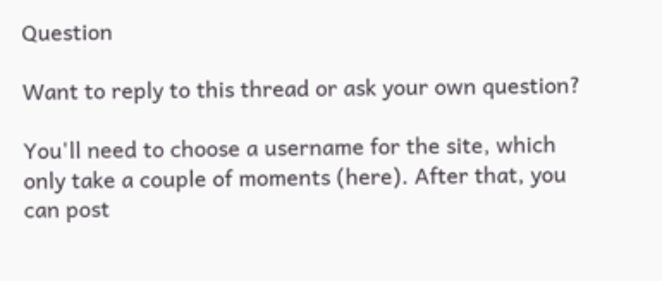Question

Want to reply to this thread or ask your own question?

You'll need to choose a username for the site, which only take a couple of moments (here). After that, you can post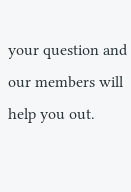your question and our members will help you out.